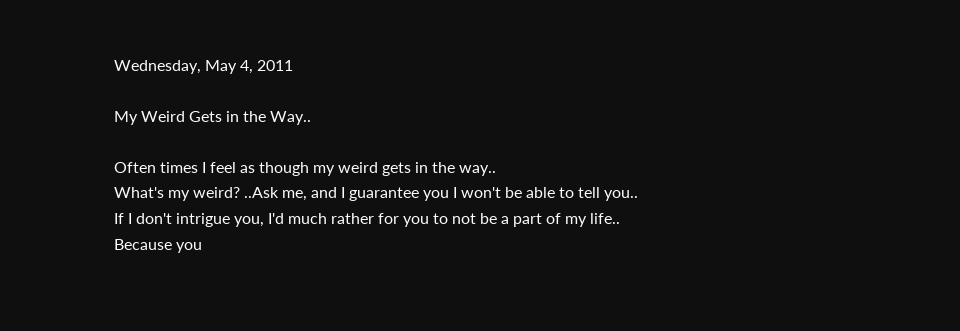Wednesday, May 4, 2011

My Weird Gets in the Way..

Often times I feel as though my weird gets in the way..
What's my weird? ..Ask me, and I guarantee you I won't be able to tell you..
If I don't intrigue you, I'd much rather for you to not be a part of my life..
Because you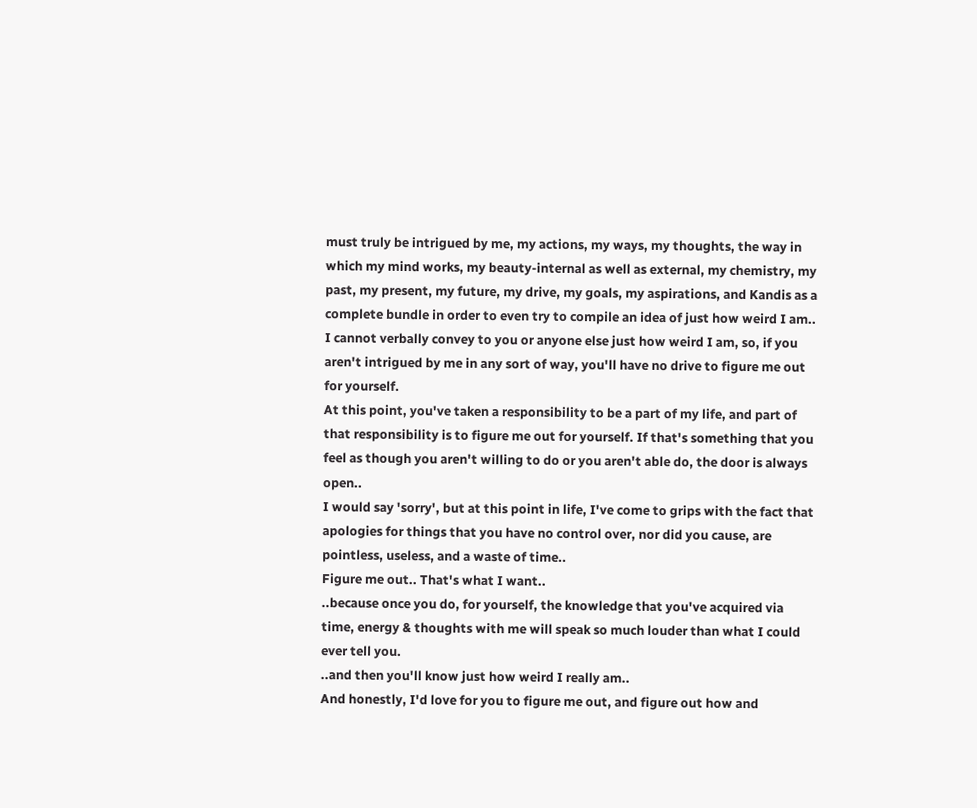must truly be intrigued by me, my actions, my ways, my thoughts, the way in which my mind works, my beauty-internal as well as external, my chemistry, my past, my present, my future, my drive, my goals, my aspirations, and Kandis as a complete bundle in order to even try to compile an idea of just how weird I am..
I cannot verbally convey to you or anyone else just how weird I am, so, if you aren't intrigued by me in any sort of way, you'll have no drive to figure me out for yourself.
At this point, you've taken a responsibility to be a part of my life, and part of that responsibility is to figure me out for yourself. If that's something that you feel as though you aren't willing to do or you aren't able do, the door is always open..
I would say 'sorry', but at this point in life, I've come to grips with the fact that apologies for things that you have no control over, nor did you cause, are pointless, useless, and a waste of time..
Figure me out.. That's what I want..
..because once you do, for yourself, the knowledge that you've acquired via time, energy & thoughts with me will speak so much louder than what I could ever tell you.
..and then you'll know just how weird I really am..
And honestly, I'd love for you to figure me out, and figure out how and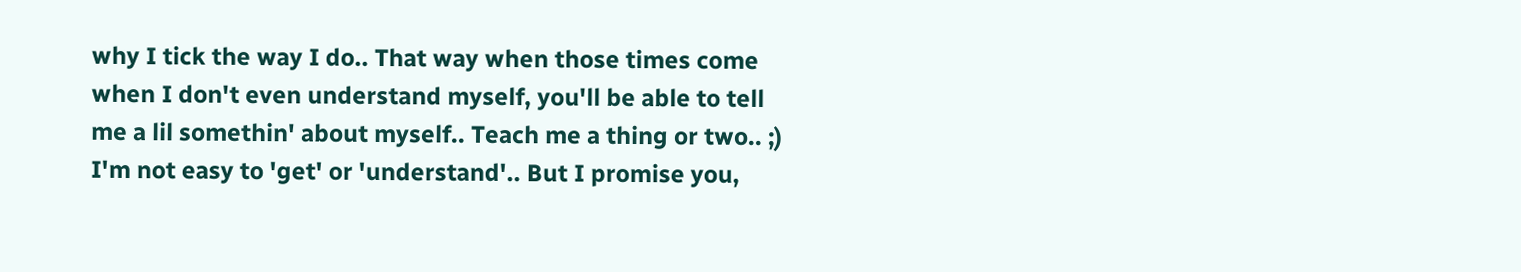why I tick the way I do.. That way when those times come when I don't even understand myself, you'll be able to tell me a lil somethin' about myself.. Teach me a thing or two.. ;)
I'm not easy to 'get' or 'understand'.. But I promise you,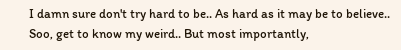I damn sure don't try hard to be.. As hard as it may be to believe..
Soo, get to know my weird.. But most importantly,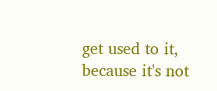get used to it, because it's not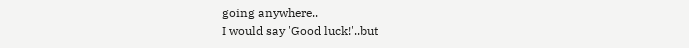going anywhere..
I would say 'Good luck!'..but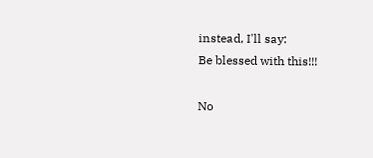instead, I'll say:
Be blessed with this!!!

No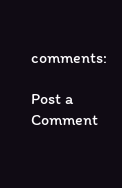comments:

Post a Comment